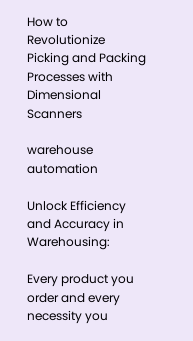How to Revolutionize Picking and Packing Processes with Dimensional Scanners

warehouse automation

Unlock Efficiency and Accuracy in Warehousing:

Every product you order and every necessity you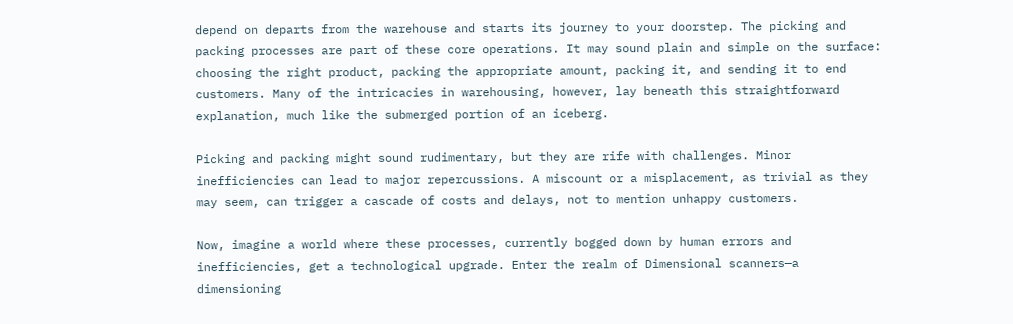depend on departs from the warehouse and starts its journey to your doorstep. The picking and packing processes are part of these core operations. It may sound plain and simple on the surface: choosing the right product, packing the appropriate amount, packing it, and sending it to end customers. Many of the intricacies in warehousing, however, lay beneath this straightforward explanation, much like the submerged portion of an iceberg.

Picking and packing might sound rudimentary, but they are rife with challenges. Minor inefficiencies can lead to major repercussions. A miscount or a misplacement, as trivial as they may seem, can trigger a cascade of costs and delays, not to mention unhappy customers.

Now, imagine a world where these processes, currently bogged down by human errors and inefficiencies, get a technological upgrade. Enter the realm of Dimensional scanners—a dimensioning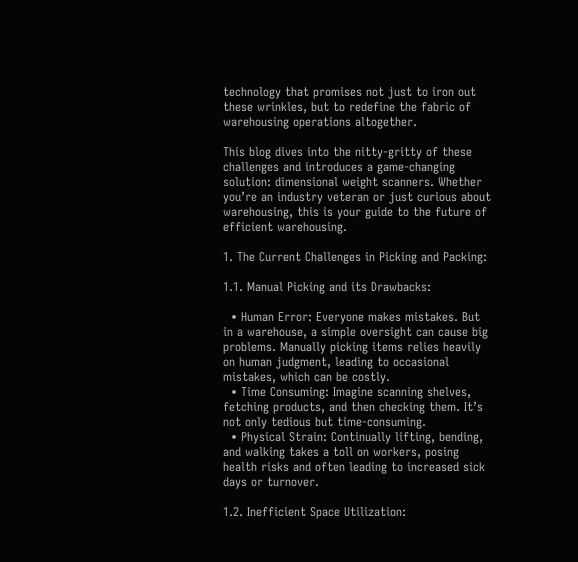technology that promises not just to iron out these wrinkles, but to redefine the fabric of warehousing operations altogether.

This blog dives into the nitty-gritty of these challenges and introduces a game-changing solution: dimensional weight scanners. Whether you’re an industry veteran or just curious about warehousing, this is your guide to the future of efficient warehousing.

1. The Current Challenges in Picking and Packing:

1.1. Manual Picking and its Drawbacks:

  • Human Error: Everyone makes mistakes. But in a warehouse, a simple oversight can cause big problems. Manually picking items relies heavily on human judgment, leading to occasional mistakes, which can be costly.
  • Time Consuming: Imagine scanning shelves, fetching products, and then checking them. It’s not only tedious but time-consuming.
  • Physical Strain: Continually lifting, bending, and walking takes a toll on workers, posing health risks and often leading to increased sick days or turnover.

1.2. Inefficient Space Utilization: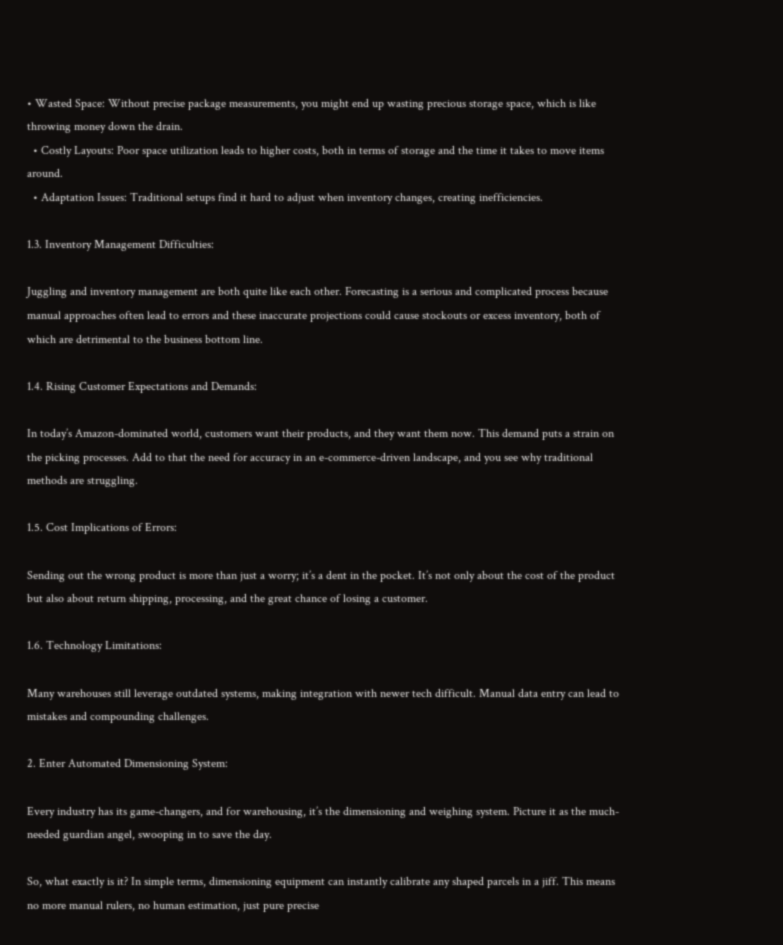• Wasted Space: Without precise package measurements, you might end up wasting precious storage space, which is like throwing money down the drain.
  • Costly Layouts: Poor space utilization leads to higher costs, both in terms of storage and the time it takes to move items around.
  • Adaptation Issues: Traditional setups find it hard to adjust when inventory changes, creating inefficiencies.

1.3. Inventory Management Difficulties:

Juggling and inventory management are both quite like each other. Forecasting is a serious and complicated process because manual approaches often lead to errors and these inaccurate projections could cause stockouts or excess inventory, both of which are detrimental to the business bottom line.

1.4. Rising Customer Expectations and Demands:

In today’s Amazon-dominated world, customers want their products, and they want them now. This demand puts a strain on the picking processes. Add to that the need for accuracy in an e-commerce-driven landscape, and you see why traditional methods are struggling.

1.5. Cost Implications of Errors:

Sending out the wrong product is more than just a worry; it’s a dent in the pocket. It’s not only about the cost of the product but also about return shipping, processing, and the great chance of losing a customer.

1.6. Technology Limitations:

Many warehouses still leverage outdated systems, making integration with newer tech difficult. Manual data entry can lead to mistakes and compounding challenges.

2. Enter Automated Dimensioning System:

Every industry has its game-changers, and for warehousing, it’s the dimensioning and weighing system. Picture it as the much-needed guardian angel, swooping in to save the day.

So, what exactly is it? In simple terms, dimensioning equipment can instantly calibrate any shaped parcels in a jiff. This means no more manual rulers, no human estimation, just pure precise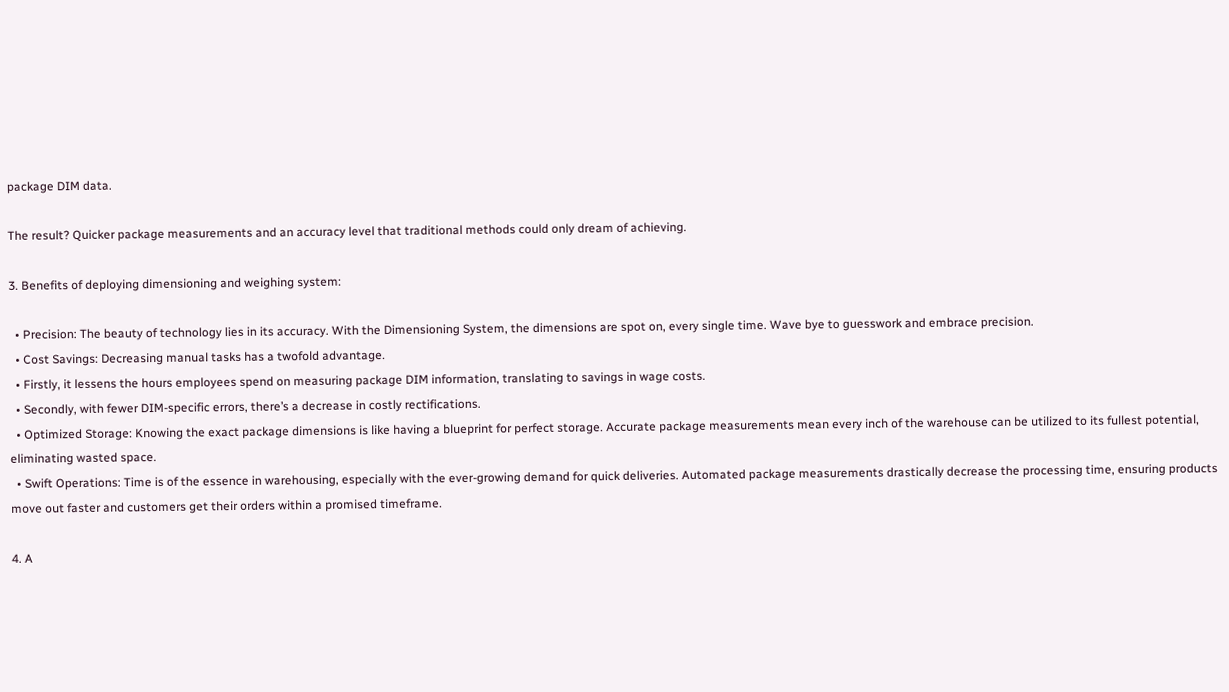package DIM data.

The result? Quicker package measurements and an accuracy level that traditional methods could only dream of achieving.

3. Benefits of deploying dimensioning and weighing system:

  • Precision: The beauty of technology lies in its accuracy. With the Dimensioning System, the dimensions are spot on, every single time. Wave bye to guesswork and embrace precision.
  • Cost Savings: Decreasing manual tasks has a twofold advantage.
  • Firstly, it lessens the hours employees spend on measuring package DIM information, translating to savings in wage costs.
  • Secondly, with fewer DIM-specific errors, there’s a decrease in costly rectifications.
  • Optimized Storage: Knowing the exact package dimensions is like having a blueprint for perfect storage. Accurate package measurements mean every inch of the warehouse can be utilized to its fullest potential, eliminating wasted space.
  • Swift Operations: Time is of the essence in warehousing, especially with the ever-growing demand for quick deliveries. Automated package measurements drastically decrease the processing time, ensuring products move out faster and customers get their orders within a promised timeframe.

4. A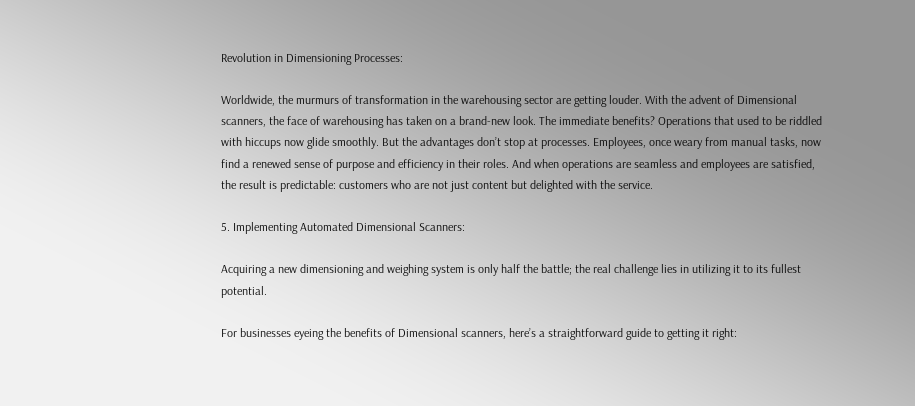Revolution in Dimensioning Processes:

Worldwide, the murmurs of transformation in the warehousing sector are getting louder. With the advent of Dimensional scanners, the face of warehousing has taken on a brand-new look. The immediate benefits? Operations that used to be riddled with hiccups now glide smoothly. But the advantages don’t stop at processes. Employees, once weary from manual tasks, now find a renewed sense of purpose and efficiency in their roles. And when operations are seamless and employees are satisfied, the result is predictable: customers who are not just content but delighted with the service.

5. Implementing Automated Dimensional Scanners:

Acquiring a new dimensioning and weighing system is only half the battle; the real challenge lies in utilizing it to its fullest potential.

For businesses eyeing the benefits of Dimensional scanners, here’s a straightforward guide to getting it right: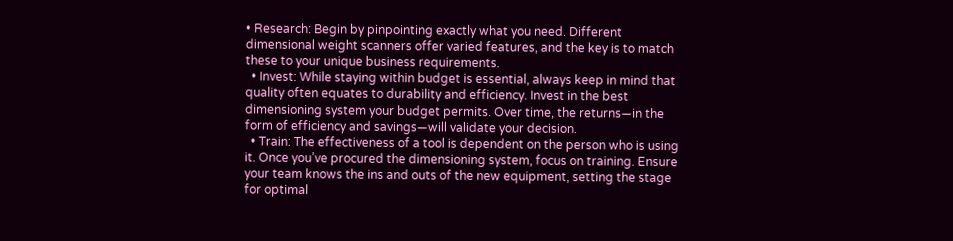• Research: Begin by pinpointing exactly what you need. Different dimensional weight scanners offer varied features, and the key is to match these to your unique business requirements.
  • Invest: While staying within budget is essential, always keep in mind that quality often equates to durability and efficiency. Invest in the best dimensioning system your budget permits. Over time, the returns—in the form of efficiency and savings—will validate your decision.
  • Train: The effectiveness of a tool is dependent on the person who is using it. Once you’ve procured the dimensioning system, focus on training. Ensure your team knows the ins and outs of the new equipment, setting the stage for optimal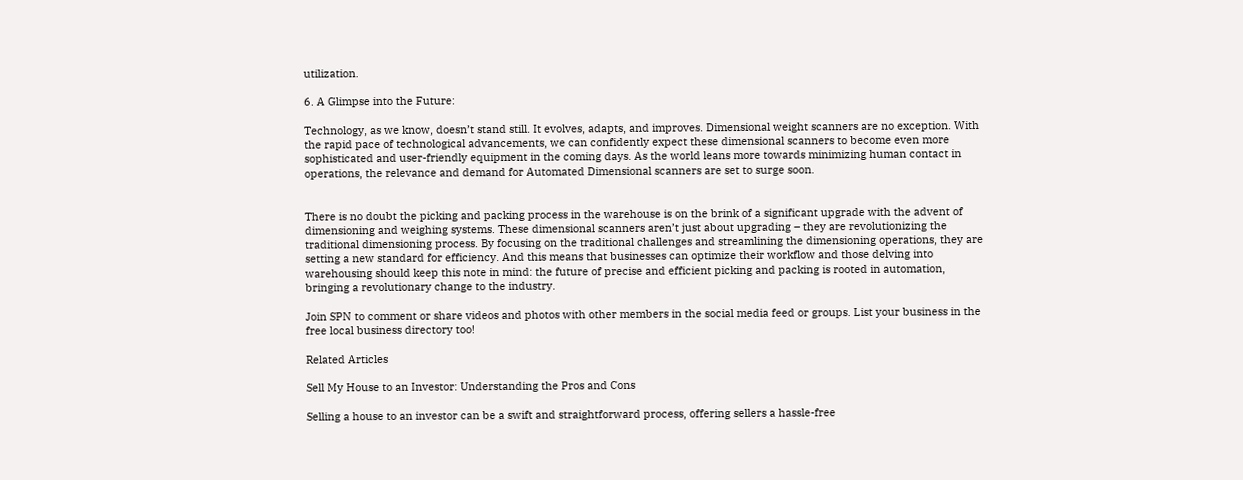utilization.

6. A Glimpse into the Future:

Technology, as we know, doesn’t stand still. It evolves, adapts, and improves. Dimensional weight scanners are no exception. With the rapid pace of technological advancements, we can confidently expect these dimensional scanners to become even more sophisticated and user-friendly equipment in the coming days. As the world leans more towards minimizing human contact in operations, the relevance and demand for Automated Dimensional scanners are set to surge soon.


There is no doubt the picking and packing process in the warehouse is on the brink of a significant upgrade with the advent of dimensioning and weighing systems. These dimensional scanners aren’t just about upgrading – they are revolutionizing the traditional dimensioning process. By focusing on the traditional challenges and streamlining the dimensioning operations, they are setting a new standard for efficiency. And this means that businesses can optimize their workflow and those delving into warehousing should keep this note in mind: the future of precise and efficient picking and packing is rooted in automation, bringing a revolutionary change to the industry.

Join SPN to comment or share videos and photos with other members in the social media feed or groups. List your business in the free local business directory too!

Related Articles

Sell My House to an Investor: Understanding the Pros and Cons

Selling a house to an investor can be a swift and straightforward process, offering sellers a hassle-free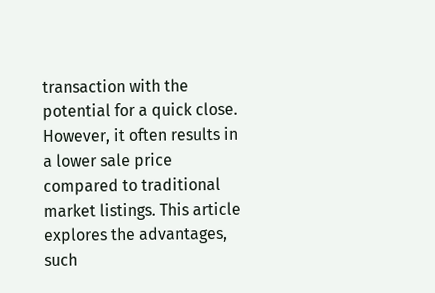transaction with the potential for a quick close. However, it often results in a lower sale price compared to traditional market listings. This article explores the advantages, such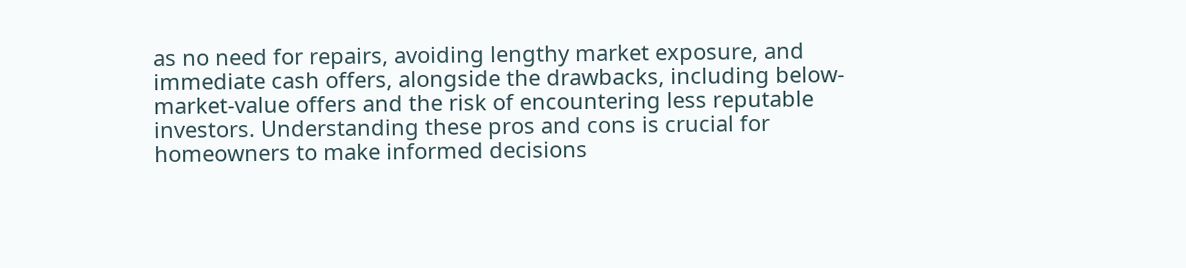as no need for repairs, avoiding lengthy market exposure, and immediate cash offers, alongside the drawbacks, including below-market-value offers and the risk of encountering less reputable investors. Understanding these pros and cons is crucial for homeowners to make informed decisions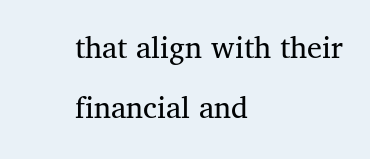that align with their financial and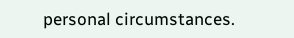personal circumstances.